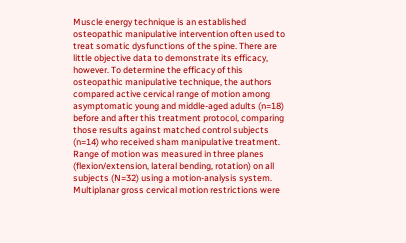Muscle energy technique is an established osteopathic manipulative intervention often used to treat somatic dysfunctions of the spine. There are little objective data to demonstrate its efficacy, however. To determine the efficacy of this osteopathic manipulative technique, the authors compared active cervical range of motion among asymptomatic young and middle-aged adults (n=18) before and after this treatment protocol, comparing those results against matched control subjects (n=14) who received sham manipulative treatment. Range of motion was measured in three planes (flexion/extension, lateral bending, rotation) on all subjects (N=32) using a motion-analysis system. Multiplanar gross cervical motion restrictions were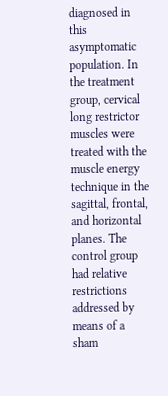diagnosed in this asymptomatic population. In the treatment group, cervical long restrictor muscles were treated with the muscle energy technique in the sagittal, frontal, and horizontal planes. The control group had relative restrictions addressed by means of a sham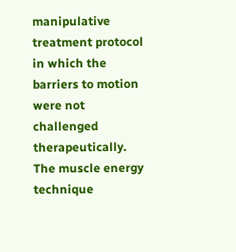manipulative treatment protocol in which the barriers to motion were not challenged therapeutically. The muscle energy technique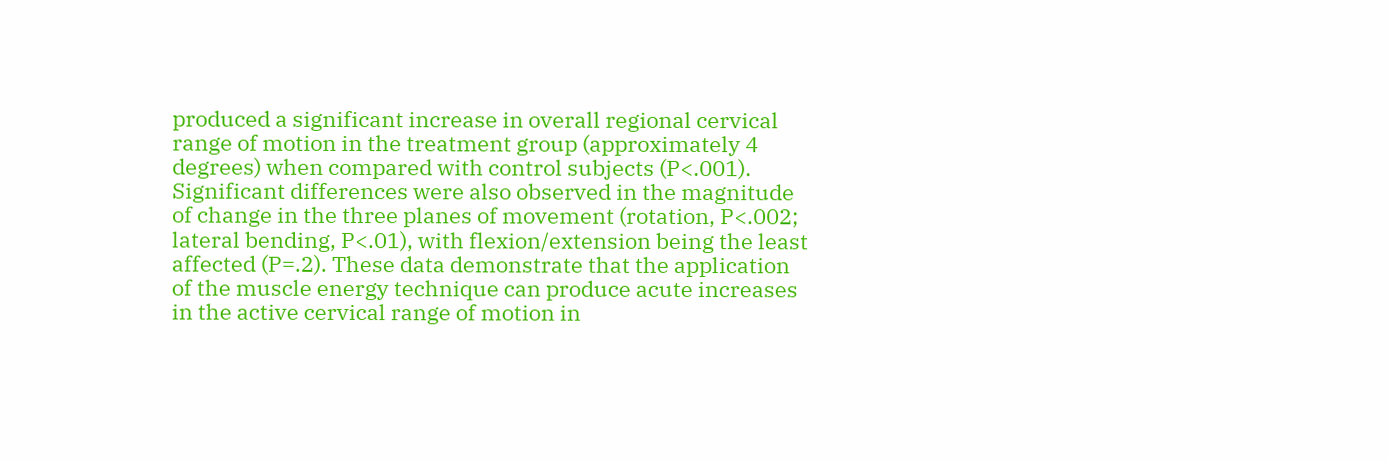produced a significant increase in overall regional cervical range of motion in the treatment group (approximately 4 degrees) when compared with control subjects (P<.001). Significant differences were also observed in the magnitude of change in the three planes of movement (rotation, P<.002; lateral bending, P<.01), with flexion/extension being the least affected (P=.2). These data demonstrate that the application of the muscle energy technique can produce acute increases in the active cervical range of motion in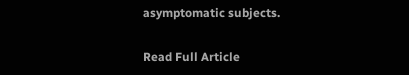asymptomatic subjects.

Read Full Article